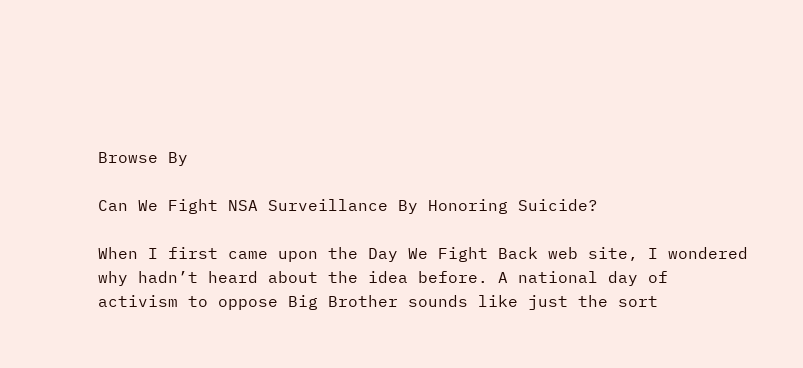Browse By

Can We Fight NSA Surveillance By Honoring Suicide?

When I first came upon the Day We Fight Back web site, I wondered why hadn’t heard about the idea before. A national day of activism to oppose Big Brother sounds like just the sort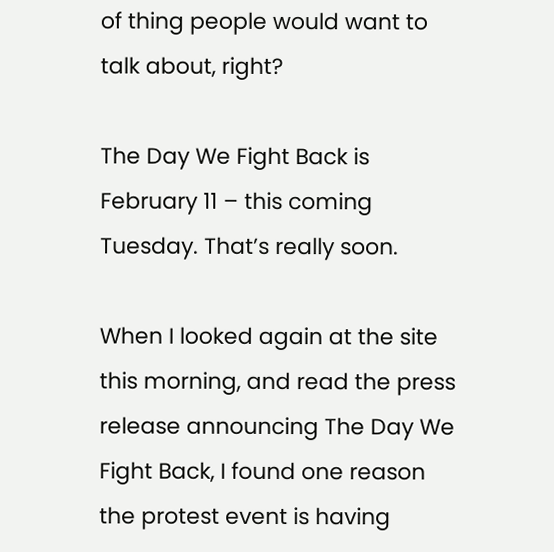of thing people would want to talk about, right?

The Day We Fight Back is February 11 – this coming Tuesday. That’s really soon.

When I looked again at the site this morning, and read the press release announcing The Day We Fight Back, I found one reason the protest event is having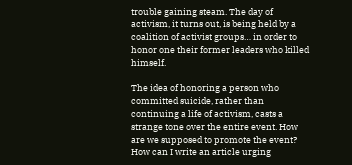trouble gaining steam. The day of activism, it turns out, is being held by a coalition of activist groups… in order to honor one their former leaders who killed himself.

The idea of honoring a person who committed suicide, rather than continuing a life of activism, casts a strange tone over the entire event. How are we supposed to promote the event? How can I write an article urging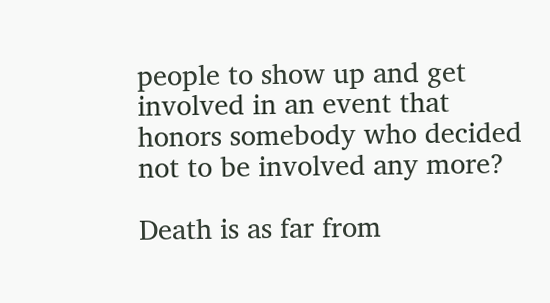people to show up and get involved in an event that honors somebody who decided not to be involved any more?

Death is as far from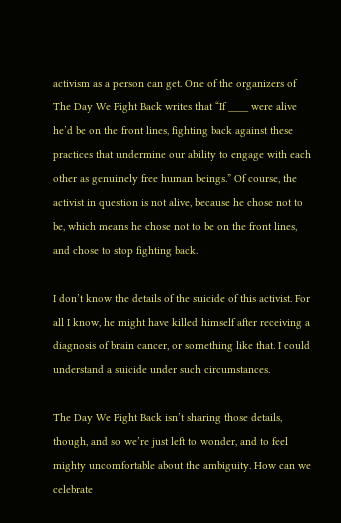activism as a person can get. One of the organizers of The Day We Fight Back writes that “If ____ were alive he’d be on the front lines, fighting back against these practices that undermine our ability to engage with each other as genuinely free human beings.” Of course, the activist in question is not alive, because he chose not to be, which means he chose not to be on the front lines, and chose to stop fighting back.

I don’t know the details of the suicide of this activist. For all I know, he might have killed himself after receiving a diagnosis of brain cancer, or something like that. I could understand a suicide under such circumstances.

The Day We Fight Back isn’t sharing those details, though, and so we’re just left to wonder, and to feel mighty uncomfortable about the ambiguity. How can we celebrate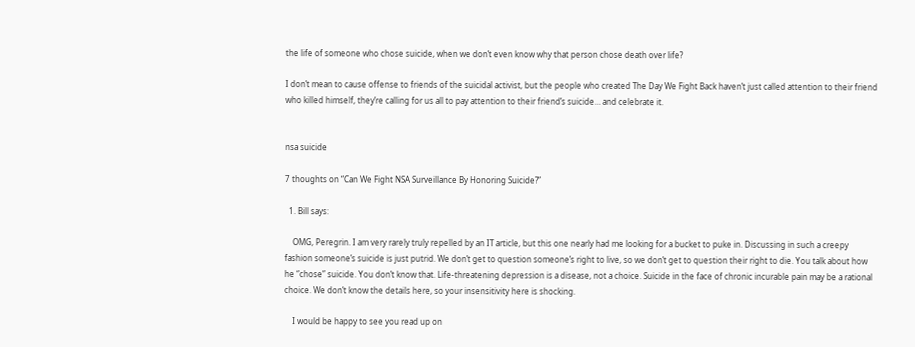the life of someone who chose suicide, when we don’t even know why that person chose death over life?

I don’t mean to cause offense to friends of the suicidal activist, but the people who created The Day We Fight Back haven’t just called attention to their friend who killed himself, they’re calling for us all to pay attention to their friend’s suicide… and celebrate it.


nsa suicide

7 thoughts on “Can We Fight NSA Surveillance By Honoring Suicide?”

  1. Bill says:

    OMG, Peregrin. I am very rarely truly repelled by an IT article, but this one nearly had me looking for a bucket to puke in. Discussing in such a creepy fashion someone’s suicide is just putrid. We don’t get to question someone’s right to live, so we don’t get to question their right to die. You talk about how he “chose” suicide. You don’t know that. Life-threatening depression is a disease, not a choice. Suicide in the face of chronic incurable pain may be a rational choice. We don’t know the details here, so your insensitivity here is shocking.

    I would be happy to see you read up on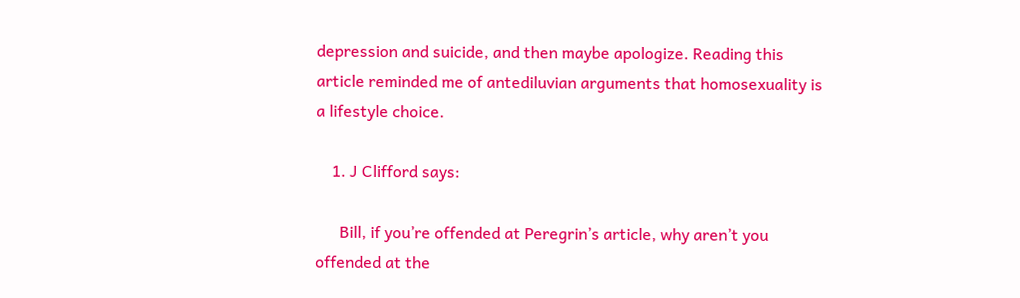depression and suicide, and then maybe apologize. Reading this article reminded me of antediluvian arguments that homosexuality is a lifestyle choice.

    1. J Clifford says:

      Bill, if you’re offended at Peregrin’s article, why aren’t you offended at the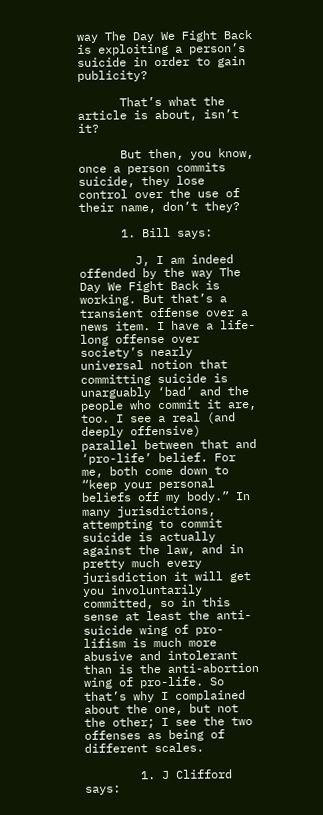way The Day We Fight Back is exploiting a person’s suicide in order to gain publicity?

      That’s what the article is about, isn’t it?

      But then, you know, once a person commits suicide, they lose control over the use of their name, don’t they?

      1. Bill says:

        J, I am indeed offended by the way The Day We Fight Back is working. But that’s a transient offense over a news item. I have a life-long offense over society’s nearly universal notion that committing suicide is unarguably ‘bad’ and the people who commit it are, too. I see a real (and deeply offensive) parallel between that and ‘pro-life’ belief. For me, both come down to “keep your personal beliefs off my body.” In many jurisdictions, attempting to commit suicide is actually against the law, and in pretty much every jurisdiction it will get you involuntarily committed, so in this sense at least the anti-suicide wing of pro-lifism is much more abusive and intolerant than is the anti-abortion wing of pro-life. So that’s why I complained about the one, but not the other; I see the two offenses as being of different scales.

        1. J Clifford says: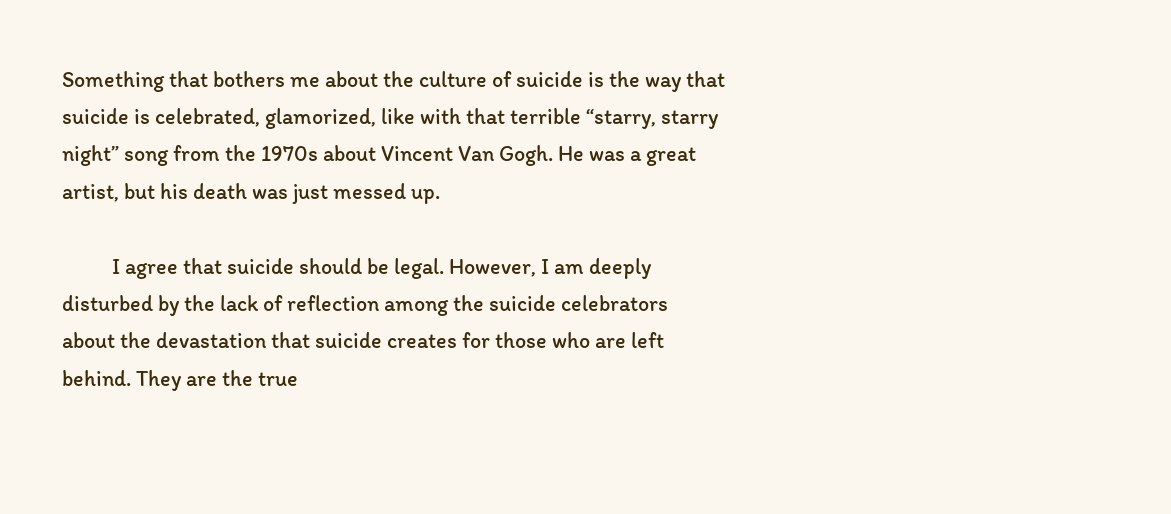Something that bothers me about the culture of suicide is the way that suicide is celebrated, glamorized, like with that terrible “starry, starry night” song from the 1970s about Vincent Van Gogh. He was a great artist, but his death was just messed up.

          I agree that suicide should be legal. However, I am deeply disturbed by the lack of reflection among the suicide celebrators about the devastation that suicide creates for those who are left behind. They are the true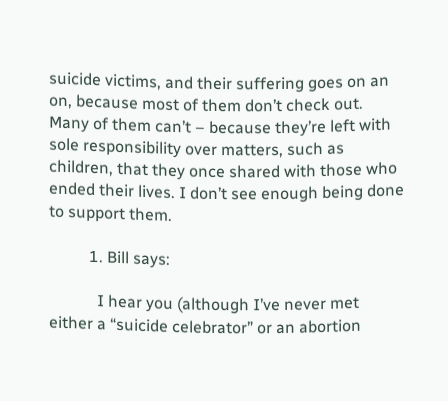suicide victims, and their suffering goes on an on, because most of them don’t check out. Many of them can’t – because they’re left with sole responsibility over matters, such as children, that they once shared with those who ended their lives. I don’t see enough being done to support them.

          1. Bill says:

            I hear you (although I’ve never met either a “suicide celebrator” or an abortion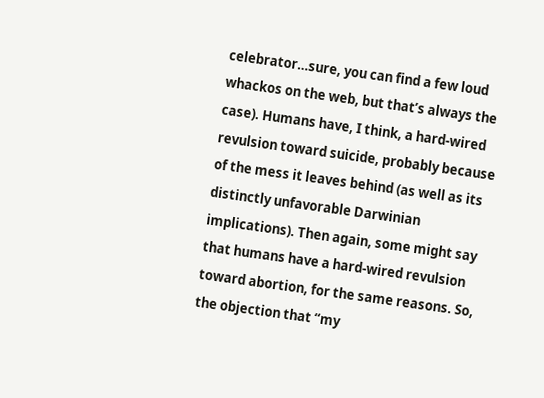celebrator…sure, you can find a few loud whackos on the web, but that’s always the case). Humans have, I think, a hard-wired revulsion toward suicide, probably because of the mess it leaves behind (as well as its distinctly unfavorable Darwinian implications). Then again, some might say that humans have a hard-wired revulsion toward abortion, for the same reasons. So, the objection that “my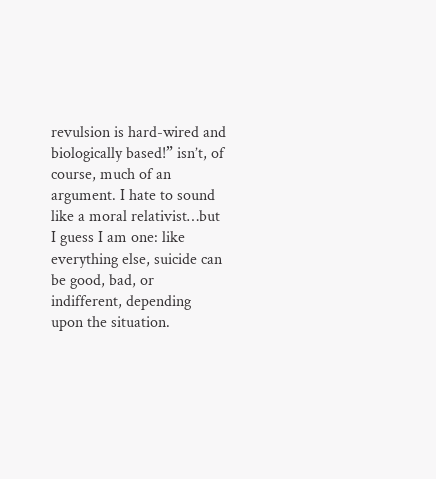revulsion is hard-wired and biologically based!” isn’t, of course, much of an argument. I hate to sound like a moral relativist…but I guess I am one: like everything else, suicide can be good, bad, or indifferent, depending upon the situation.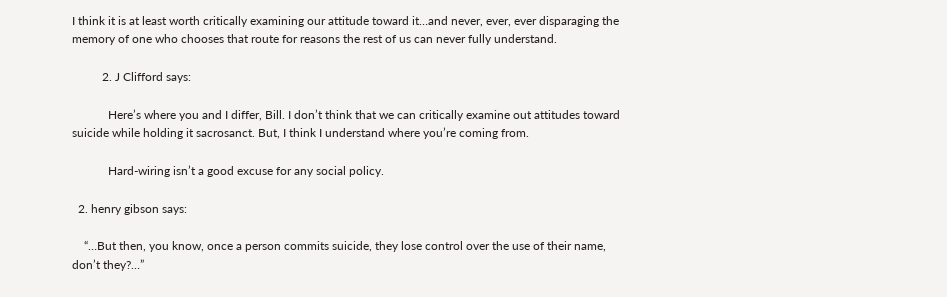I think it is at least worth critically examining our attitude toward it…and never, ever, ever disparaging the memory of one who chooses that route for reasons the rest of us can never fully understand.

          2. J Clifford says:

            Here’s where you and I differ, Bill. I don’t think that we can critically examine out attitudes toward suicide while holding it sacrosanct. But, I think I understand where you’re coming from.

            Hard-wiring isn’t a good excuse for any social policy.

  2. henry gibson says:

    “…But then, you know, once a person commits suicide, they lose control over the use of their name, don’t they?…”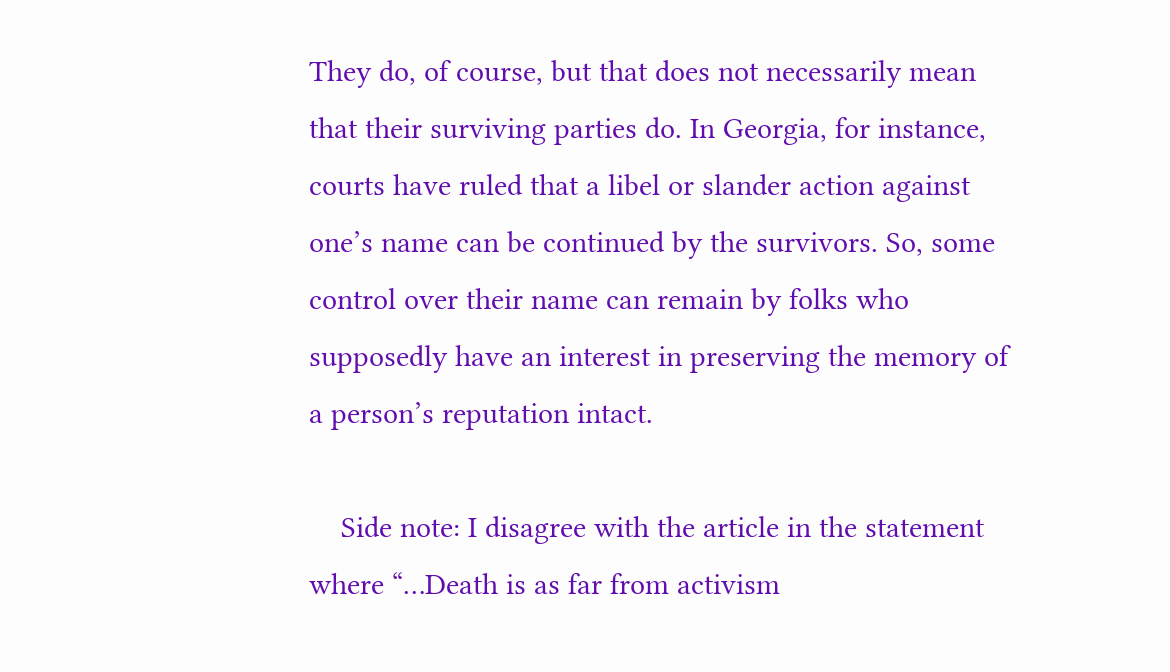They do, of course, but that does not necessarily mean that their surviving parties do. In Georgia, for instance, courts have ruled that a libel or slander action against one’s name can be continued by the survivors. So, some control over their name can remain by folks who supposedly have an interest in preserving the memory of a person’s reputation intact.

    Side note: I disagree with the article in the statement where “…Death is as far from activism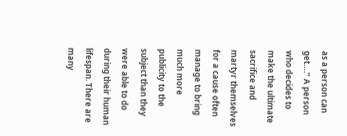as a person can get….” A person who decides to make the ultimate sacrifice and martyr themselves for a cause often manage to bring much more publicity to the subject than they were able to do during their human lifespan. There are many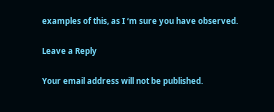examples of this, as I ‘m sure you have observed.

Leave a Reply

Your email address will not be published.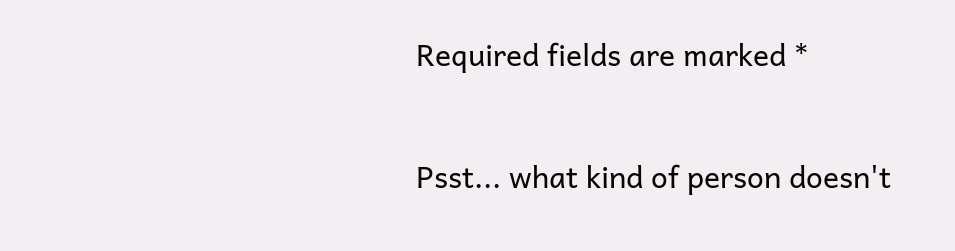Required fields are marked *

Psst... what kind of person doesn't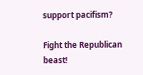support pacifism?

Fight the Republican beast!